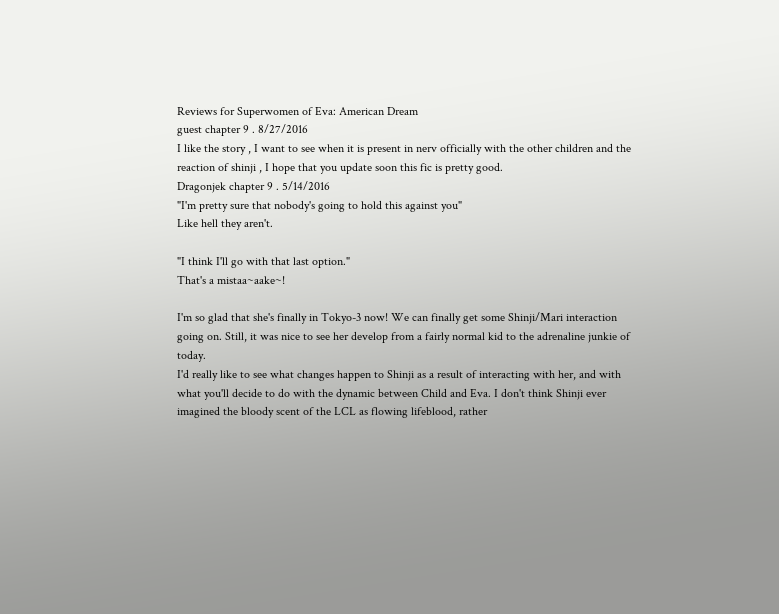Reviews for Superwomen of Eva: American Dream
guest chapter 9 . 8/27/2016
I like the story , I want to see when it is present in nerv officially with the other children and the reaction of shinji , I hope that you update soon this fic is pretty good.
Dragonjek chapter 9 . 5/14/2016
"I'm pretty sure that nobody's going to hold this against you"
Like hell they aren't.

"I think I'll go with that last option."
That's a mistaa~aake~!

I'm so glad that she's finally in Tokyo-3 now! We can finally get some Shinji/Mari interaction going on. Still, it was nice to see her develop from a fairly normal kid to the adrenaline junkie of today.
I'd really like to see what changes happen to Shinji as a result of interacting with her, and with what you'll decide to do with the dynamic between Child and Eva. I don't think Shinji ever imagined the bloody scent of the LCL as flowing lifeblood, rather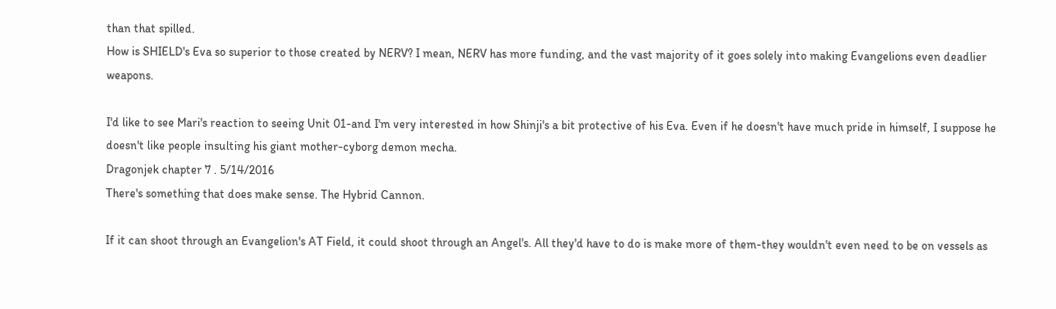than that spilled.
How is SHIELD's Eva so superior to those created by NERV? I mean, NERV has more funding, and the vast majority of it goes solely into making Evangelions even deadlier weapons.

I'd like to see Mari's reaction to seeing Unit 01-and I'm very interested in how Shinji's a bit protective of his Eva. Even if he doesn't have much pride in himself, I suppose he doesn't like people insulting his giant mother-cyborg demon mecha.
Dragonjek chapter 7 . 5/14/2016
There's something that does make sense. The Hybrid Cannon.

If it can shoot through an Evangelion's AT Field, it could shoot through an Angel's. All they'd have to do is make more of them-they wouldn't even need to be on vessels as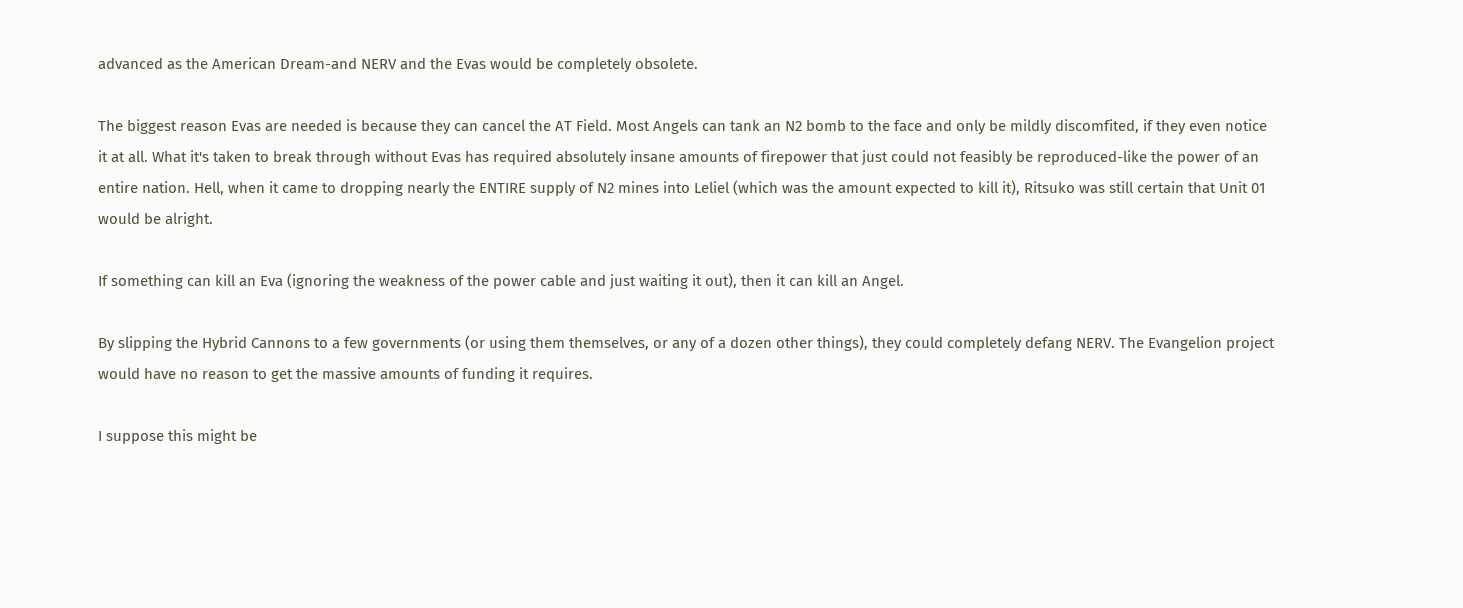advanced as the American Dream-and NERV and the Evas would be completely obsolete.

The biggest reason Evas are needed is because they can cancel the AT Field. Most Angels can tank an N2 bomb to the face and only be mildly discomfited, if they even notice it at all. What it's taken to break through without Evas has required absolutely insane amounts of firepower that just could not feasibly be reproduced-like the power of an entire nation. Hell, when it came to dropping nearly the ENTIRE supply of N2 mines into Leliel (which was the amount expected to kill it), Ritsuko was still certain that Unit 01 would be alright.

If something can kill an Eva (ignoring the weakness of the power cable and just waiting it out), then it can kill an Angel.

By slipping the Hybrid Cannons to a few governments (or using them themselves, or any of a dozen other things), they could completely defang NERV. The Evangelion project would have no reason to get the massive amounts of funding it requires.

I suppose this might be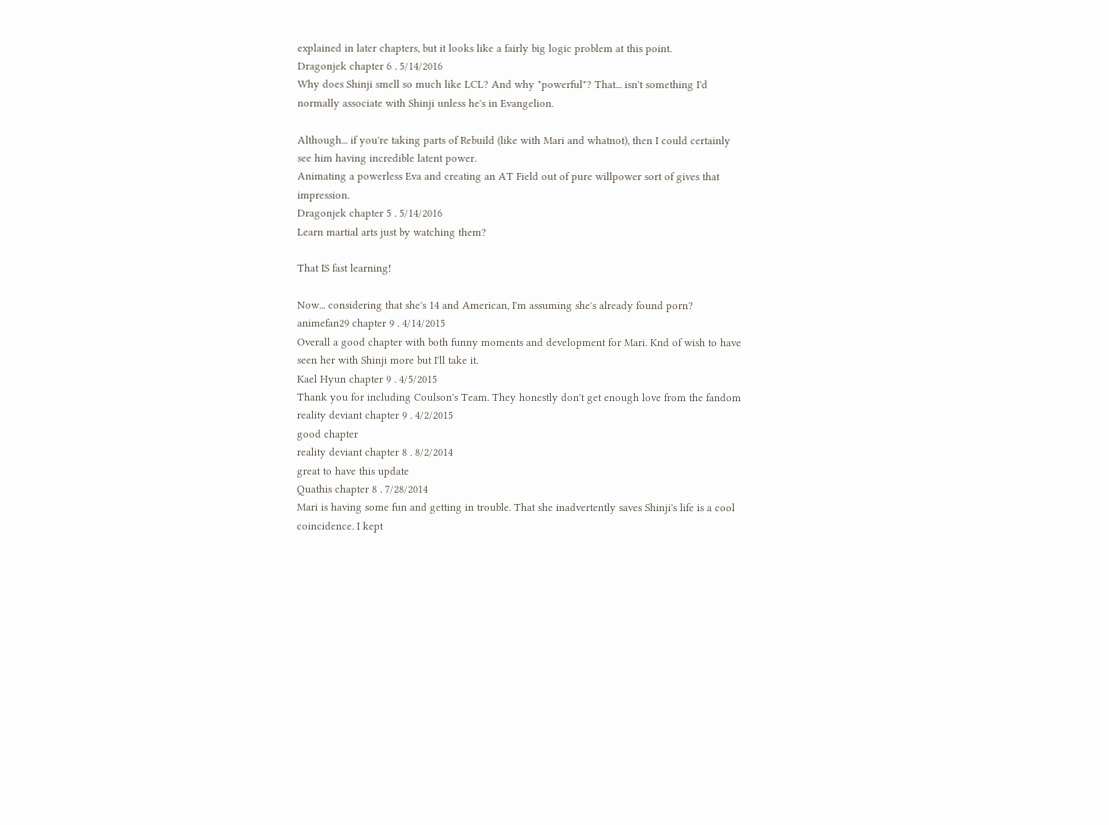explained in later chapters, but it looks like a fairly big logic problem at this point.
Dragonjek chapter 6 . 5/14/2016
Why does Shinji smell so much like LCL? And why "powerful"? That... isn't something I'd normally associate with Shinji unless he's in Evangelion.

Although... if you're taking parts of Rebuild (like with Mari and whatnot), then I could certainly see him having incredible latent power.
Animating a powerless Eva and creating an AT Field out of pure willpower sort of gives that impression.
Dragonjek chapter 5 . 5/14/2016
Learn martial arts just by watching them?

That IS fast learning!

Now... considering that she's 14 and American, I'm assuming she's already found porn?
animefan29 chapter 9 . 4/14/2015
Overall a good chapter with both funny moments and development for Mari. Knd of wish to have seen her with Shinji more but I'll take it.
Kael Hyun chapter 9 . 4/5/2015
Thank you for including Coulson's Team. They honestly don't get enough love from the fandom
reality deviant chapter 9 . 4/2/2015
good chapter
reality deviant chapter 8 . 8/2/2014
great to have this update
Quathis chapter 8 . 7/28/2014
Mari is having some fun and getting in trouble. That she inadvertently saves Shinji's life is a cool coincidence. I kept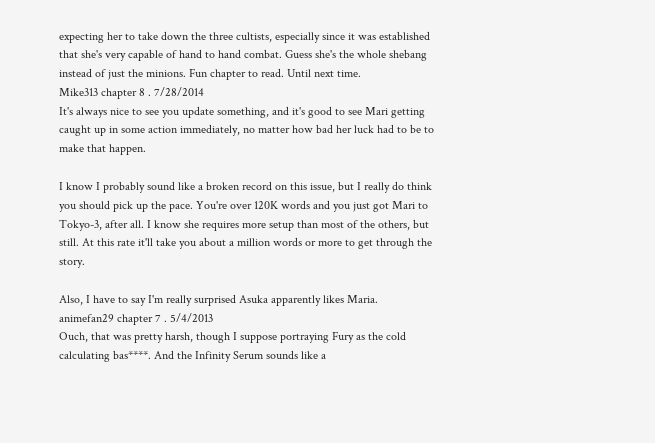expecting her to take down the three cultists, especially since it was established that she's very capable of hand to hand combat. Guess she's the whole shebang instead of just the minions. Fun chapter to read. Until next time.
Mike313 chapter 8 . 7/28/2014
It's always nice to see you update something, and it's good to see Mari getting caught up in some action immediately, no matter how bad her luck had to be to make that happen.

I know I probably sound like a broken record on this issue, but I really do think you should pick up the pace. You're over 120K words and you just got Mari to Tokyo-3, after all. I know she requires more setup than most of the others, but still. At this rate it'll take you about a million words or more to get through the story.

Also, I have to say I'm really surprised Asuka apparently likes Maria.
animefan29 chapter 7 . 5/4/2013
Ouch, that was pretty harsh, though I suppose portraying Fury as the cold calculating bas****. And the Infinity Serum sounds like a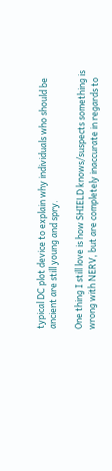typical DC plot device to explain why individuals who should be ancient are still young and spry.

One thing I still love is how SHIELD knows/suspects something is wrong with NERV, but are completely inaccurate in regards to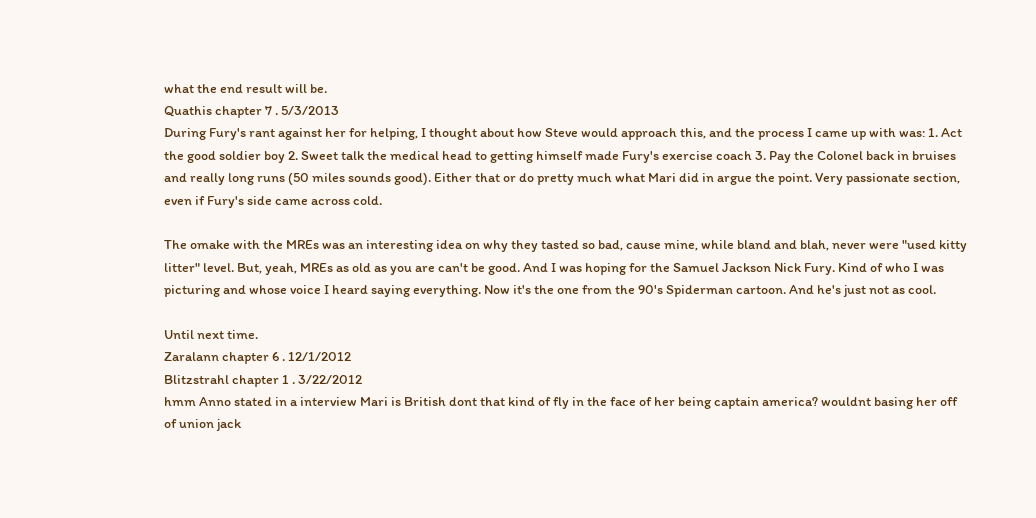what the end result will be.
Quathis chapter 7 . 5/3/2013
During Fury's rant against her for helping, I thought about how Steve would approach this, and the process I came up with was: 1. Act the good soldier boy 2. Sweet talk the medical head to getting himself made Fury's exercise coach 3. Pay the Colonel back in bruises and really long runs (50 miles sounds good). Either that or do pretty much what Mari did in argue the point. Very passionate section, even if Fury's side came across cold.

The omake with the MREs was an interesting idea on why they tasted so bad, cause mine, while bland and blah, never were "used kitty litter" level. But, yeah, MREs as old as you are can't be good. And I was hoping for the Samuel Jackson Nick Fury. Kind of who I was picturing and whose voice I heard saying everything. Now it's the one from the 90's Spiderman cartoon. And he's just not as cool.

Until next time.
Zaralann chapter 6 . 12/1/2012
Blitzstrahl chapter 1 . 3/22/2012
hmm Anno stated in a interview Mari is British dont that kind of fly in the face of her being captain america? wouldnt basing her off of union jack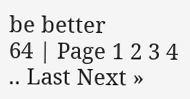be better
64 | Page 1 2 3 4 .. Last Next »